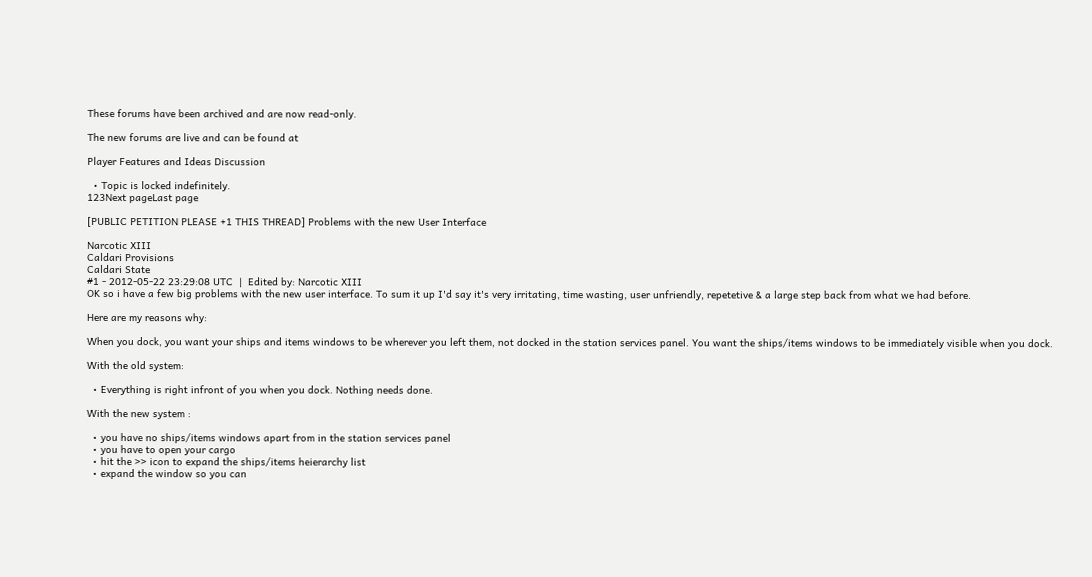These forums have been archived and are now read-only.

The new forums are live and can be found at

Player Features and Ideas Discussion

  • Topic is locked indefinitely.
123Next pageLast page

[PUBLIC PETITION PLEASE +1 THIS THREAD] Problems with the new User Interface

Narcotic XIII
Caldari Provisions
Caldari State
#1 - 2012-05-22 23:29:08 UTC  |  Edited by: Narcotic XIII
OK so i have a few big problems with the new user interface. To sum it up I'd say it's very irritating, time wasting, user unfriendly, repetetive & a large step back from what we had before.

Here are my reasons why:

When you dock, you want your ships and items windows to be wherever you left them, not docked in the station services panel. You want the ships/items windows to be immediately visible when you dock.

With the old system:

  • Everything is right infront of you when you dock. Nothing needs done.

With the new system :

  • you have no ships/items windows apart from in the station services panel
  • you have to open your cargo
  • hit the >> icon to expand the ships/items heierarchy list
  • expand the window so you can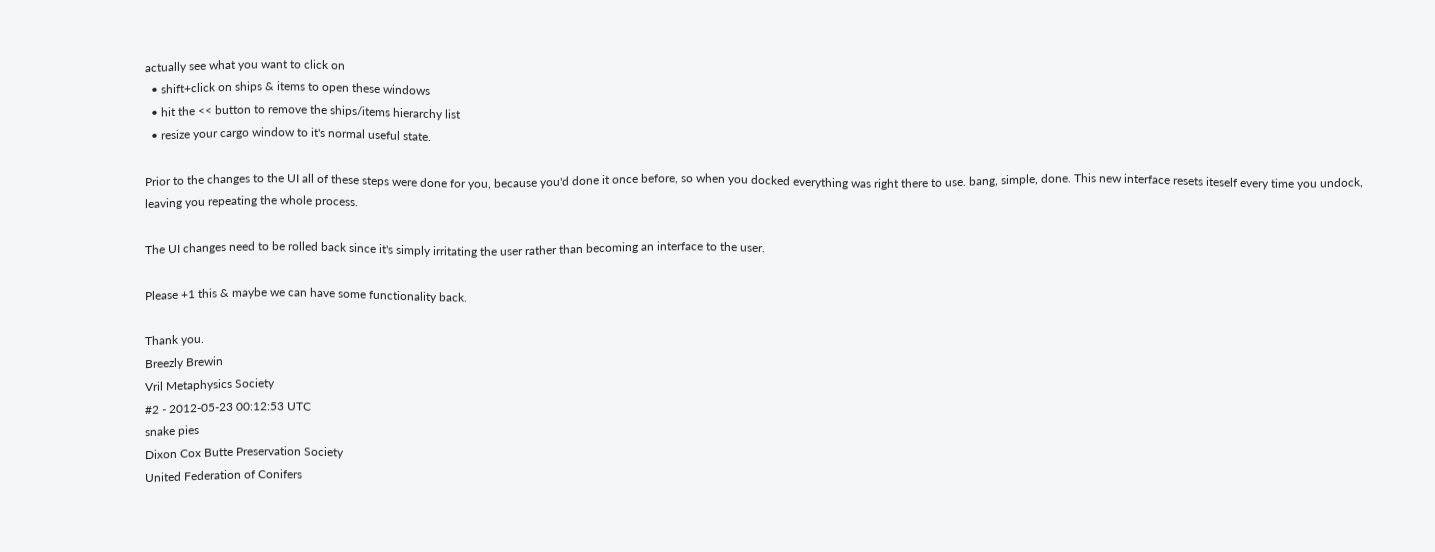actually see what you want to click on
  • shift+click on ships & items to open these windows
  • hit the << button to remove the ships/items hierarchy list
  • resize your cargo window to it's normal useful state.

Prior to the changes to the UI all of these steps were done for you, because you'd done it once before, so when you docked everything was right there to use. bang, simple, done. This new interface resets iteself every time you undock, leaving you repeating the whole process.

The UI changes need to be rolled back since it's simply irritating the user rather than becoming an interface to the user.

Please +1 this & maybe we can have some functionality back.

Thank you.
Breezly Brewin
Vril Metaphysics Society
#2 - 2012-05-23 00:12:53 UTC
snake pies
Dixon Cox Butte Preservation Society
United Federation of Conifers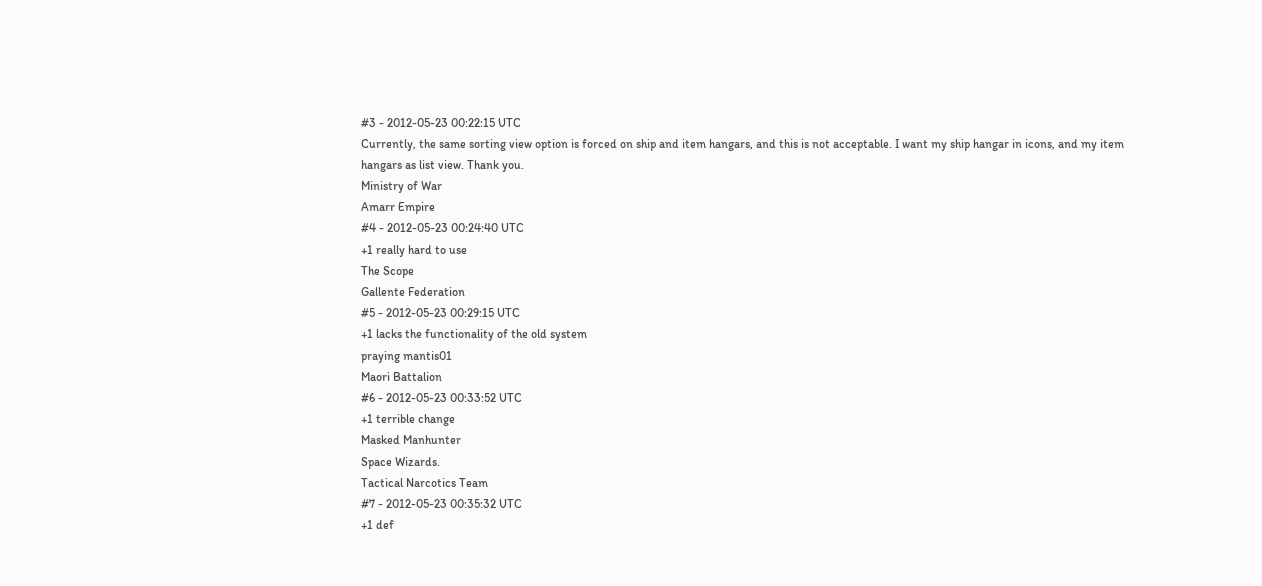#3 - 2012-05-23 00:22:15 UTC
Currently, the same sorting view option is forced on ship and item hangars, and this is not acceptable. I want my ship hangar in icons, and my item hangars as list view. Thank you.
Ministry of War
Amarr Empire
#4 - 2012-05-23 00:24:40 UTC
+1 really hard to use
The Scope
Gallente Federation
#5 - 2012-05-23 00:29:15 UTC
+1 lacks the functionality of the old system
praying mantis01
Maori Battalion
#6 - 2012-05-23 00:33:52 UTC
+1 terrible change
Masked Manhunter
Space Wizards.
Tactical Narcotics Team
#7 - 2012-05-23 00:35:32 UTC
+1 def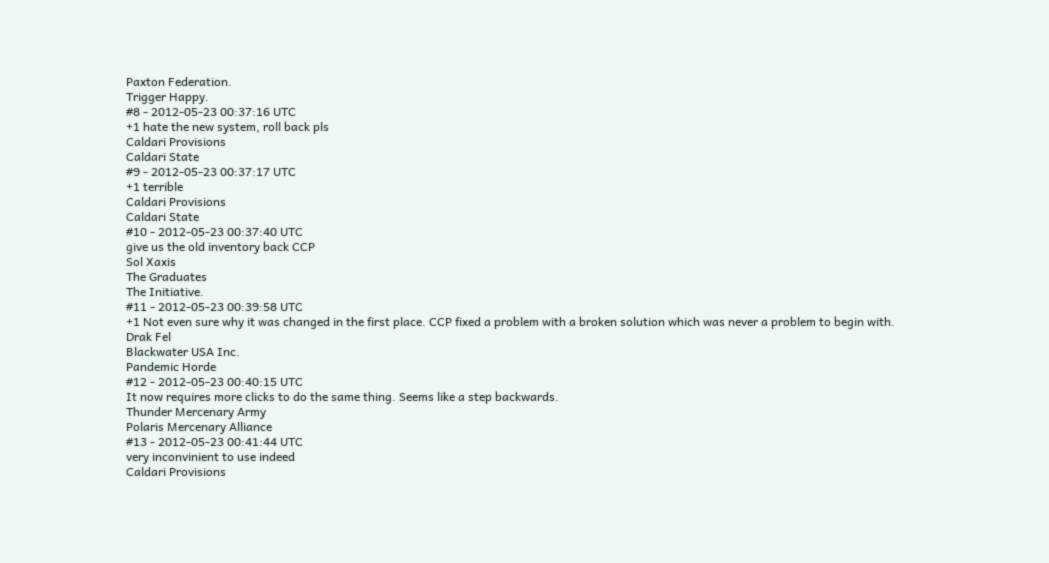Paxton Federation.
Trigger Happy.
#8 - 2012-05-23 00:37:16 UTC
+1 hate the new system, roll back pls
Caldari Provisions
Caldari State
#9 - 2012-05-23 00:37:17 UTC
+1 terrible
Caldari Provisions
Caldari State
#10 - 2012-05-23 00:37:40 UTC
give us the old inventory back CCP
Sol Xaxis
The Graduates
The Initiative.
#11 - 2012-05-23 00:39:58 UTC
+1 Not even sure why it was changed in the first place. CCP fixed a problem with a broken solution which was never a problem to begin with.
Drak Fel
Blackwater USA Inc.
Pandemic Horde
#12 - 2012-05-23 00:40:15 UTC
It now requires more clicks to do the same thing. Seems like a step backwards.
Thunder Mercenary Army
Polaris Mercenary Alliance
#13 - 2012-05-23 00:41:44 UTC
very inconvinient to use indeed
Caldari Provisions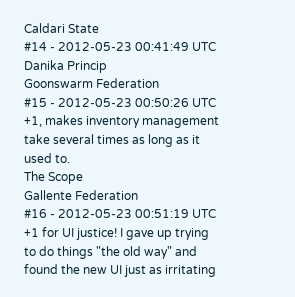Caldari State
#14 - 2012-05-23 00:41:49 UTC
Danika Princip
Goonswarm Federation
#15 - 2012-05-23 00:50:26 UTC
+1, makes inventory management take several times as long as it used to.
The Scope
Gallente Federation
#16 - 2012-05-23 00:51:19 UTC
+1 for UI justice! I gave up trying to do things "the old way" and found the new UI just as irritating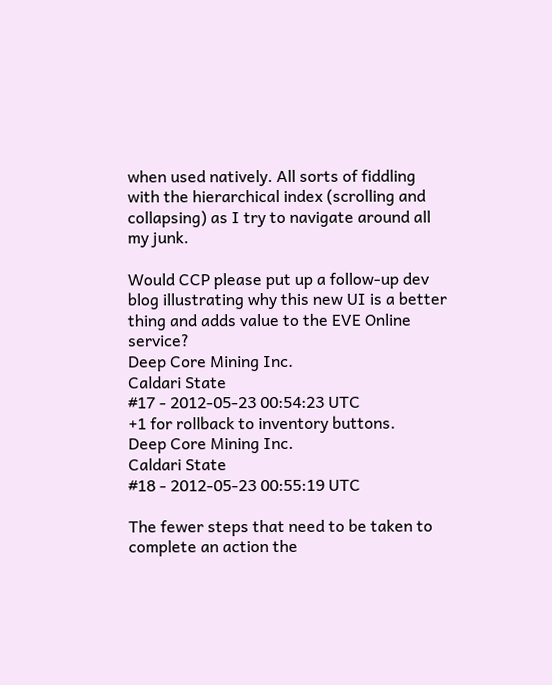when used natively. All sorts of fiddling with the hierarchical index (scrolling and collapsing) as I try to navigate around all my junk.

Would CCP please put up a follow-up dev blog illustrating why this new UI is a better thing and adds value to the EVE Online service?
Deep Core Mining Inc.
Caldari State
#17 - 2012-05-23 00:54:23 UTC
+1 for rollback to inventory buttons.
Deep Core Mining Inc.
Caldari State
#18 - 2012-05-23 00:55:19 UTC

The fewer steps that need to be taken to complete an action the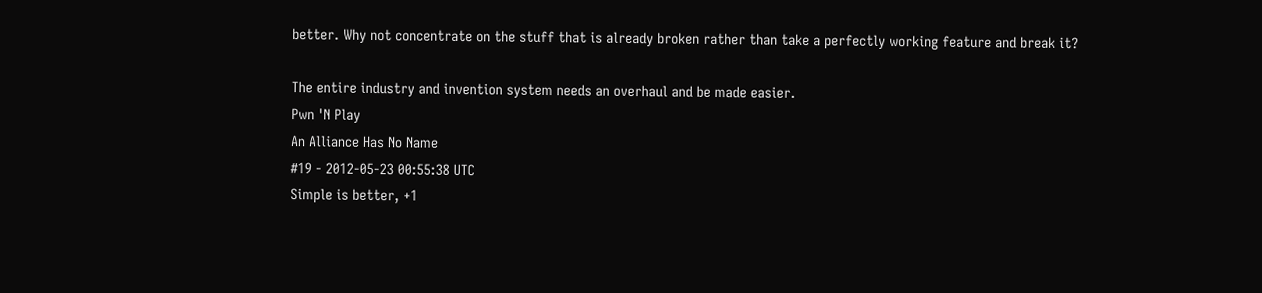better. Why not concentrate on the stuff that is already broken rather than take a perfectly working feature and break it?

The entire industry and invention system needs an overhaul and be made easier.
Pwn 'N Play
An Alliance Has No Name
#19 - 2012-05-23 00:55:38 UTC
Simple is better, +1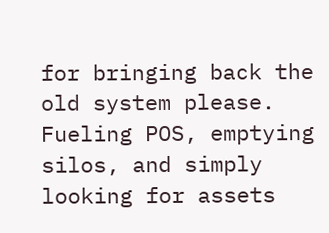for bringing back the old system please. Fueling POS, emptying silos, and simply looking for assets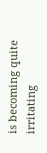is becoming quite irritating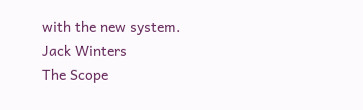with the new system.
Jack Winters
The Scope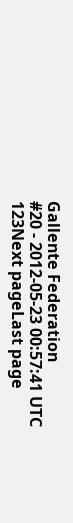Gallente Federation
#20 - 2012-05-23 00:57:41 UTC
123Next pageLast page